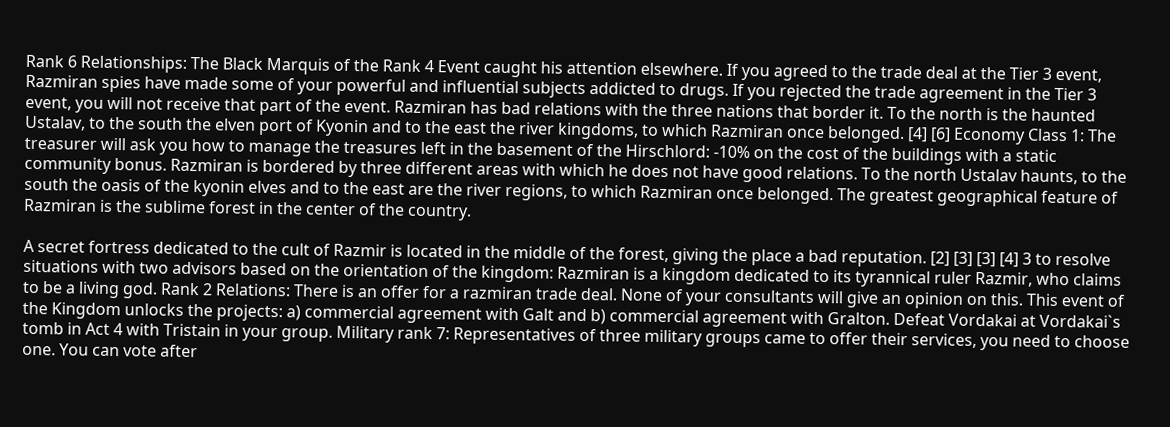Rank 6 Relationships: The Black Marquis of the Rank 4 Event caught his attention elsewhere. If you agreed to the trade deal at the Tier 3 event, Razmiran spies have made some of your powerful and influential subjects addicted to drugs. If you rejected the trade agreement in the Tier 3 event, you will not receive that part of the event. Razmiran has bad relations with the three nations that border it. To the north is the haunted Ustalav, to the south the elven port of Kyonin and to the east the river kingdoms, to which Razmiran once belonged. [4] [6] Economy Class 1: The treasurer will ask you how to manage the treasures left in the basement of the Hirschlord: -10% on the cost of the buildings with a static community bonus. Razmiran is bordered by three different areas with which he does not have good relations. To the north Ustalav haunts, to the south the oasis of the kyonin elves and to the east are the river regions, to which Razmiran once belonged. The greatest geographical feature of Razmiran is the sublime forest in the center of the country.

A secret fortress dedicated to the cult of Razmir is located in the middle of the forest, giving the place a bad reputation. [2] [3] [3] [4] 3 to resolve situations with two advisors based on the orientation of the kingdom: Razmiran is a kingdom dedicated to its tyrannical ruler Razmir, who claims to be a living god. Rank 2 Relations: There is an offer for a razmiran trade deal. None of your consultants will give an opinion on this. This event of the Kingdom unlocks the projects: a) commercial agreement with Galt and b) commercial agreement with Gralton. Defeat Vordakai at Vordakai`s tomb in Act 4 with Tristain in your group. Military rank 7: Representatives of three military groups came to offer their services, you need to choose one. You can vote after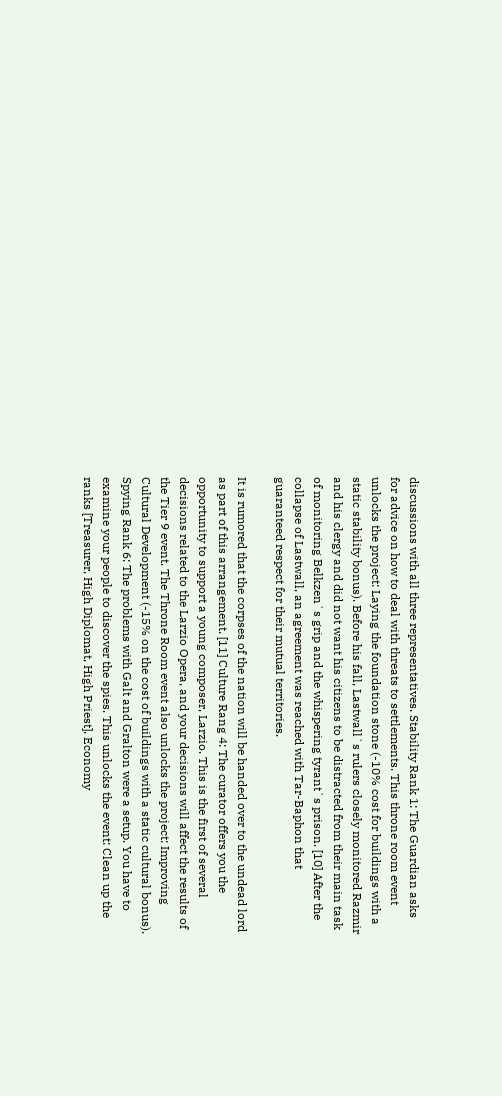discussions with all three representatives. Stability Rank 1: The Guardian asks for advice on how to deal with threats to settlements. This throne room event unlocks the project: Laying the foundation stone (-10% cost for buildings with a static stability bonus). Before his fall, Lastwall`s rulers closely monitored Razmir and his clergy and did not want his citizens to be distracted from their main task of monitoring Belkzen`s grip and the whispering tyrant`s prison. [10] After the collapse of Lastwall, an agreement was reached with Tar-Baphon that guaranteed respect for their mutual territories.

It is rumored that the corpses of the nation will be handed over to the undead lord as part of this arrangement. [11] Culture Rang 4: The curator offers you the opportunity to support a young composer, Larzio. This is the first of several decisions related to the Larzio Opera, and your decisions will affect the results of the Tier 9 event. The Throne Room event also unlocks the project: Improving Cultural Development (-15% on the cost of buildings with a static cultural bonus). Spying Rank 6: The problems with Galt and Gralton were a setup. You have to examine your people to discover the spies. This unlocks the event: Clean up the ranks [Treasurer, High Diplomat, High Priest]. Economy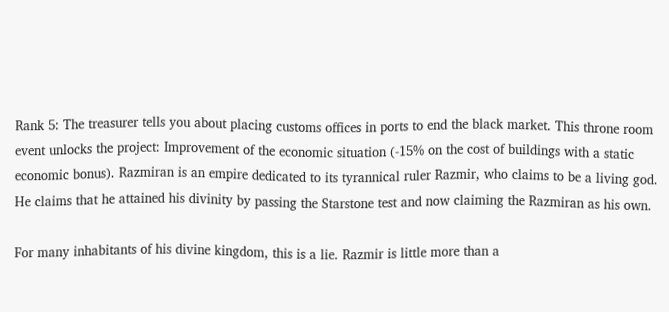Rank 5: The treasurer tells you about placing customs offices in ports to end the black market. This throne room event unlocks the project: Improvement of the economic situation (-15% on the cost of buildings with a static economic bonus). Razmiran is an empire dedicated to its tyrannical ruler Razmir, who claims to be a living god. He claims that he attained his divinity by passing the Starstone test and now claiming the Razmiran as his own.

For many inhabitants of his divine kingdom, this is a lie. Razmir is little more than a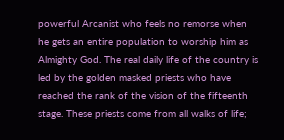powerful Arcanist who feels no remorse when he gets an entire population to worship him as Almighty God. The real daily life of the country is led by the golden masked priests who have reached the rank of the vision of the fifteenth stage. These priests come from all walks of life;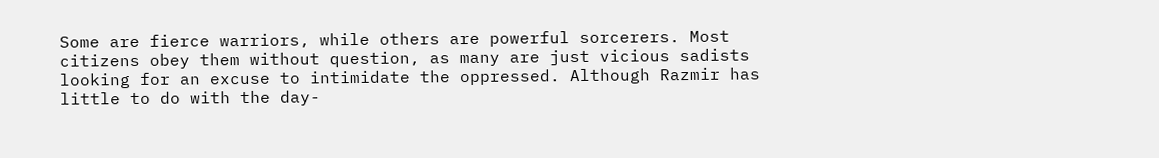Some are fierce warriors, while others are powerful sorcerers. Most citizens obey them without question, as many are just vicious sadists looking for an excuse to intimidate the oppressed. Although Razmir has little to do with the day-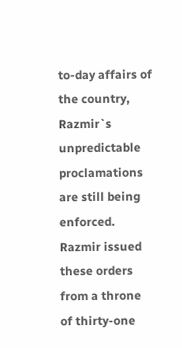to-day affairs of the country, Razmir`s unpredictable proclamations are still being enforced. Razmir issued these orders from a throne of thirty-one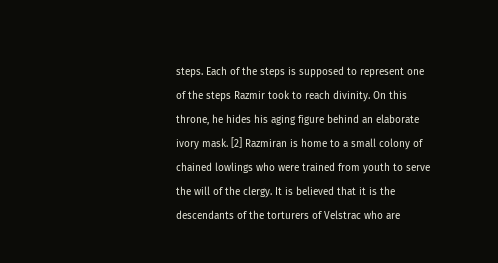steps. Each of the steps is supposed to represent one of the steps Razmir took to reach divinity. On this throne, he hides his aging figure behind an elaborate ivory mask. [2] Razmiran is home to a small colony of chained lowlings who were trained from youth to serve the will of the clergy. It is believed that it is the descendants of the torturers of Velstrac who are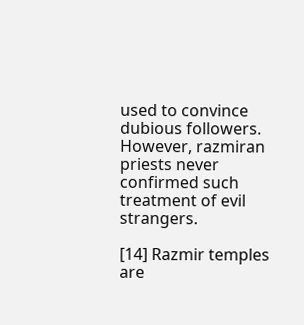used to convince dubious followers. However, razmiran priests never confirmed such treatment of evil strangers.

[14] Razmir temples are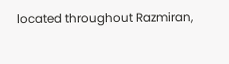located throughout Razmiran,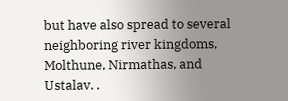but have also spread to several neighboring river kingdoms, Molthune, Nirmathas, and Ustalav. .